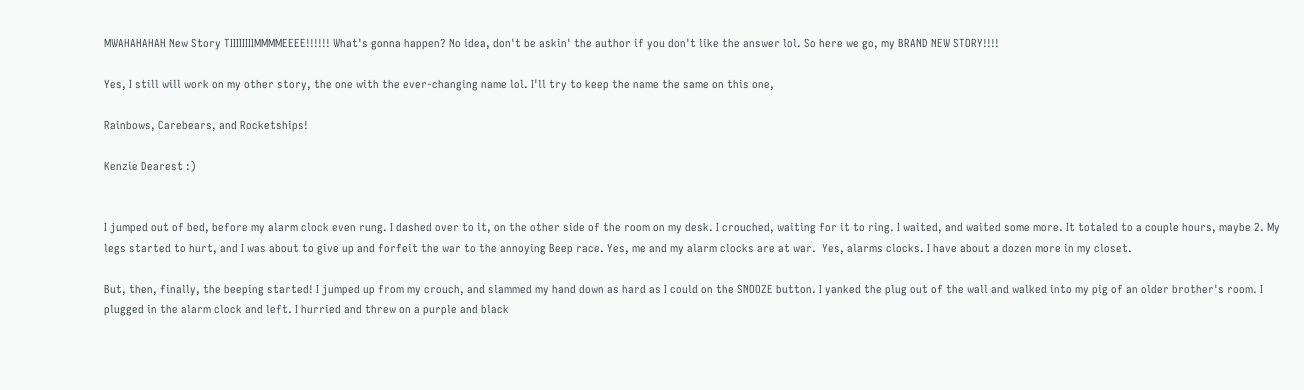MWAHAHAHAH New Story TIIIIIIIIMMMMEEEE!!!!!! What's gonna happen? No idea, don't be askin' the author if you don't like the answer lol. So here we go, my BRAND NEW STORY!!!!

Yes, I still will work on my other story, the one with the ever-changing name lol. I'll try to keep the name the same on this one,

Rainbows, Carebears, and Rocketships!

Kenzie Dearest :)


I jumped out of bed, before my alarm clock even rung. I dashed over to it, on the other side of the room on my desk. I crouched, waiting for it to ring. I waited, and waited some more. It totaled to a couple hours, maybe 2. My legs started to hurt, and I was about to give up and forfeit the war to the annoying Beep race. Yes, me and my alarm clocks are at war.  Yes, alarms clocks. I have about a dozen more in my closet.

But, then, finally, the beeping started! I jumped up from my crouch, and slammed my hand down as hard as I could on the SNOOZE button. I yanked the plug out of the wall and walked into my pig of an older brother's room. I plugged in the alarm clock and left. I hurried and threw on a purple and black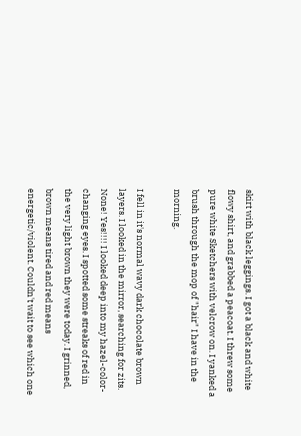skirt with black leggings. I got a black and white flowy shirt, and grabbed a peacoat. I threw some pure white Sketchers with velcrow on. I yanked a brush through the mop of "hair" I have in the morning.

I fell in it's normal wavy dark chocolate brown layers. I looked in the mirror, searching for zits. None! Yes!!!! I looked deep into my hazel-color-changing eyes. I spotted some streaks of red in the very light brown they were today. I grinned, brown means tired and red means energetic/violent. Couldn't wait to see which one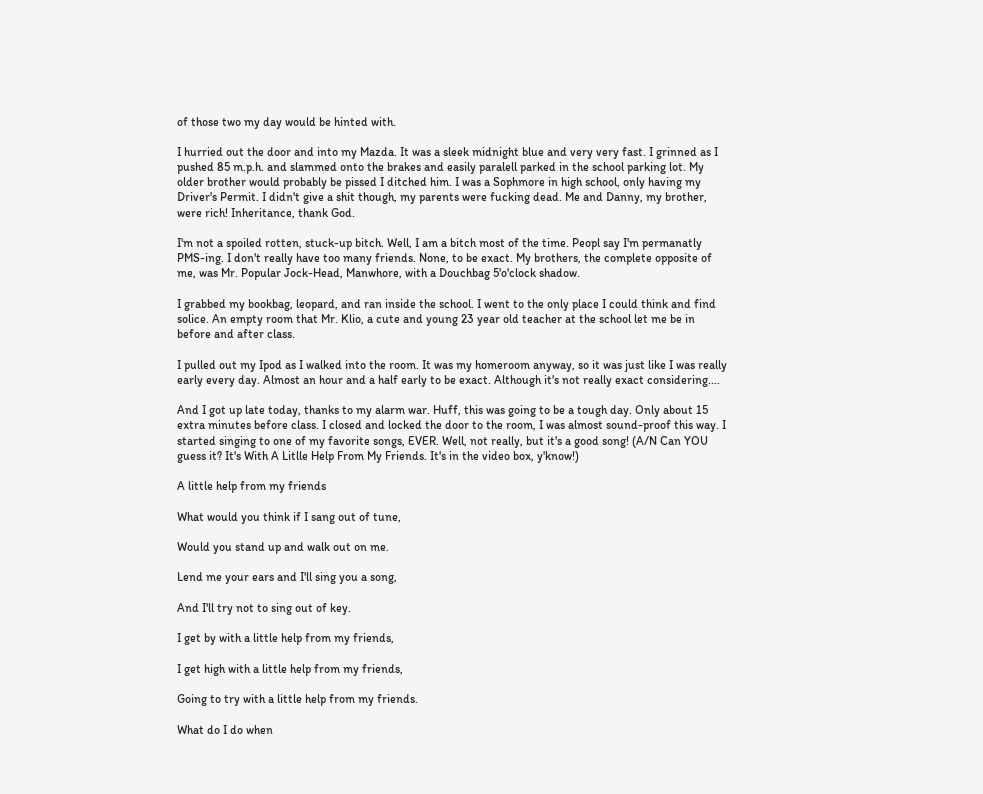of those two my day would be hinted with.

I hurried out the door and into my Mazda. It was a sleek midnight blue and very very fast. I grinned as I pushed 85 m.p.h. and slammed onto the brakes and easily paralell parked in the school parking lot. My older brother would probably be pissed I ditched him. I was a Sophmore in high school, only having my Driver's Permit. I didn't give a shit though, my parents were fucking dead. Me and Danny, my brother, were rich! Inheritance, thank God.

I'm not a spoiled rotten, stuck-up bitch. Well, I am a bitch most of the time. Peopl say I'm permanatly PMS-ing. I don't really have too many friends. None, to be exact. My brothers, the complete opposite of me, was Mr. Popular Jock-Head, Manwhore, with a Douchbag 5'o'clock shadow.

I grabbed my bookbag, leopard, and ran inside the school. I went to the only place I could think and find solice. An empty room that Mr. Klio, a cute and young 23 year old teacher at the school let me be in before and after class.

I pulled out my Ipod as I walked into the room. It was my homeroom anyway, so it was just like I was really early every day. Almost an hour and a half early to be exact. Although it's not really exact considering....

And I got up late today, thanks to my alarm war. Huff, this was going to be a tough day. Only about 15 extra minutes before class. I closed and locked the door to the room, I was almost sound-proof this way. I started singing to one of my favorite songs, EVER. Well, not really, but it's a good song! (A/N Can YOU guess it? It's With A Litlle Help From My Friends. It's in the video box, y'know!)

A little help from my friends

What would you think if I sang out of tune,

Would you stand up and walk out on me.

Lend me your ears and I'll sing you a song,

And I'll try not to sing out of key.

I get by with a little help from my friends,

I get high with a little help from my friends,

Going to try with a little help from my friends.

What do I do when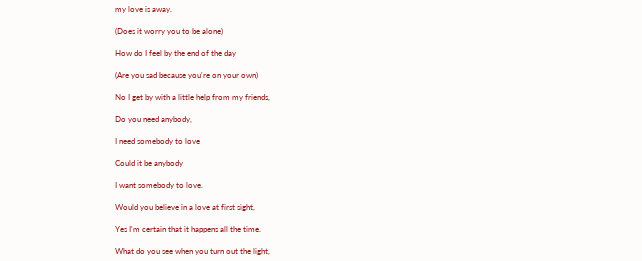my love is away.

(Does it worry you to be alone)

How do I feel by the end of the day

(Are you sad because you're on your own)

No I get by with a little help from my friends,

Do you need anybody,

I need somebody to love

Could it be anybody

I want somebody to love.

Would you believe in a love at first sight,

Yes I'm certain that it happens all the time.

What do you see when you turn out the light,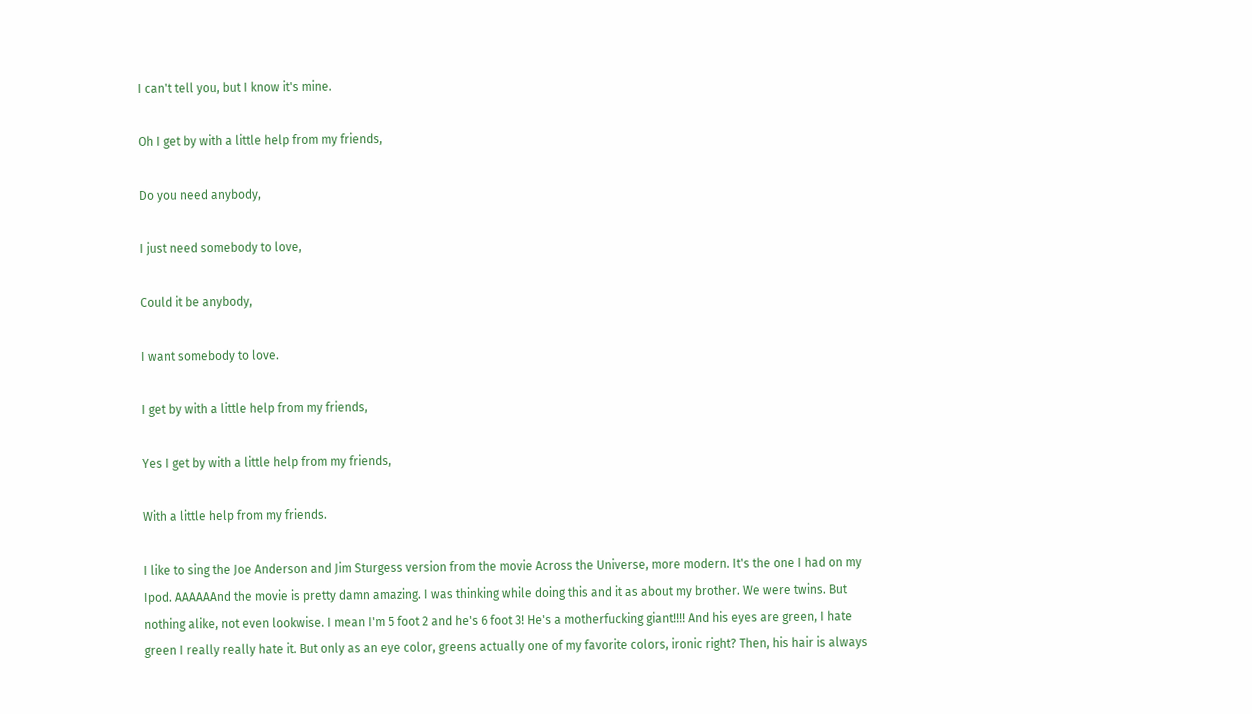I can't tell you, but I know it's mine.

Oh I get by with a little help from my friends,

Do you need anybody,

I just need somebody to love,

Could it be anybody,

I want somebody to love.

I get by with a little help from my friends,

Yes I get by with a little help from my friends,

With a little help from my friends.

I like to sing the Joe Anderson and Jim Sturgess version from the movie Across the Universe, more modern. It's the one I had on my Ipod. AAAAAAnd the movie is pretty damn amazing. I was thinking while doing this and it as about my brother. We were twins. But nothing alike, not even lookwise. I mean I'm 5 foot 2 and he's 6 foot 3! He's a motherfucking giant!!!! And his eyes are green, I hate green I really really hate it. But only as an eye color, greens actually one of my favorite colors, ironic right? Then, his hair is always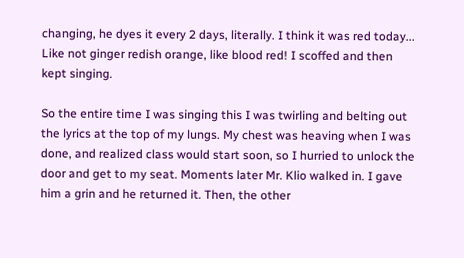changing, he dyes it every 2 days, literally. I think it was red today... Like not ginger redish orange, like blood red! I scoffed and then kept singing.

So the entire time I was singing this I was twirling and belting out the lyrics at the top of my lungs. My chest was heaving when I was done, and realized class would start soon, so I hurried to unlock the door and get to my seat. Moments later Mr. Klio walked in. I gave him a grin and he returned it. Then, the other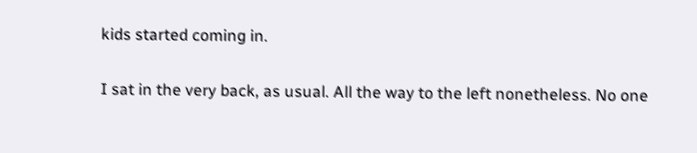kids started coming in.

I sat in the very back, as usual. All the way to the left nonetheless. No one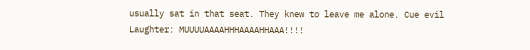usually sat in that seat. They knew to leave me alone. Cue evil Laughter: MUUUUAAAAHHHAAAAHHAAA!!!!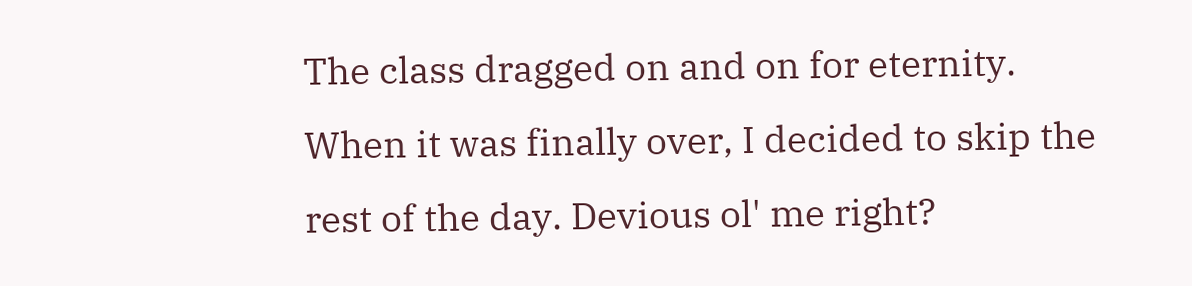The class dragged on and on for eternity. When it was finally over, I decided to skip the rest of the day. Devious ol' me right?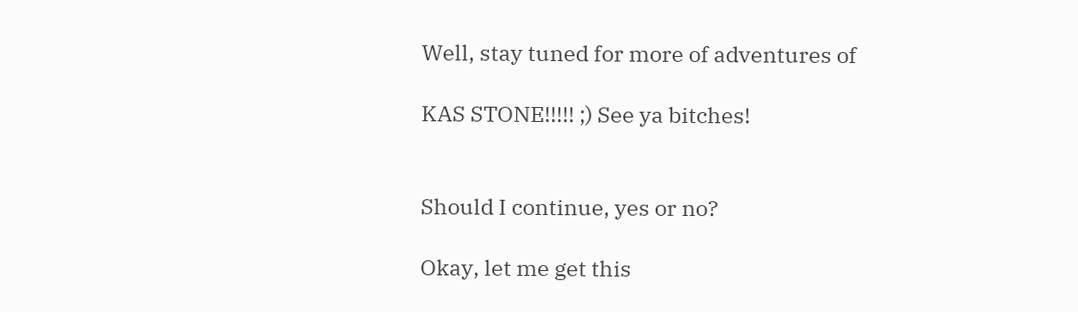Well, stay tuned for more of adventures of

KAS STONE!!!!! ;) See ya bitches!


Should I continue, yes or no?

Okay, let me get this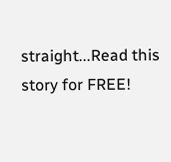straight...Read this story for FREE!